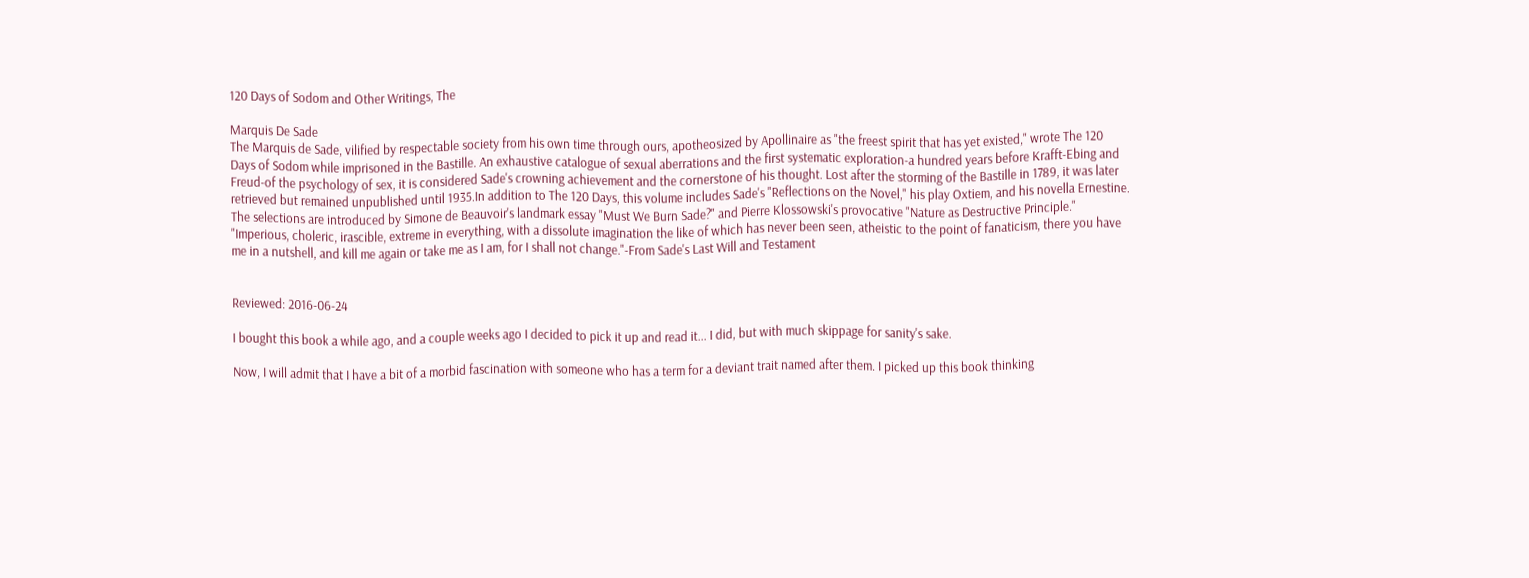120 Days of Sodom and Other Writings, The

Marquis De Sade
The Marquis de Sade, vilified by respectable society from his own time through ours, apotheosized by Apollinaire as "the freest spirit that has yet existed," wrote The 120 Days of Sodom while imprisoned in the Bastille. An exhaustive catalogue of sexual aberrations and the first systematic exploration-a hundred years before Krafft-Ebing and Freud-of the psychology of sex, it is considered Sade's crowning achievement and the cornerstone of his thought. Lost after the storming of the Bastille in 1789, it was later retrieved but remained unpublished until 1935.In addition to The 120 Days, this volume includes Sade's "Reflections on the Novel," his play Oxtiem, and his novella Ernestine. The selections are introduced by Simone de Beauvoir's landmark essay "Must We Burn Sade?" and Pierre Klossowski's provocative "Nature as Destructive Principle." "Imperious, choleric, irascible, extreme in everything, with a dissolute imagination the like of which has never been seen, atheistic to the point of fanaticism, there you have me in a nutshell, and kill me again or take me as I am, for I shall not change."-From Sade's Last Will and Testament


Reviewed: 2016-06-24

I bought this book a while ago, and a couple weeks ago I decided to pick it up and read it... I did, but with much skippage for sanity's sake.

Now, I will admit that I have a bit of a morbid fascination with someone who has a term for a deviant trait named after them. I picked up this book thinking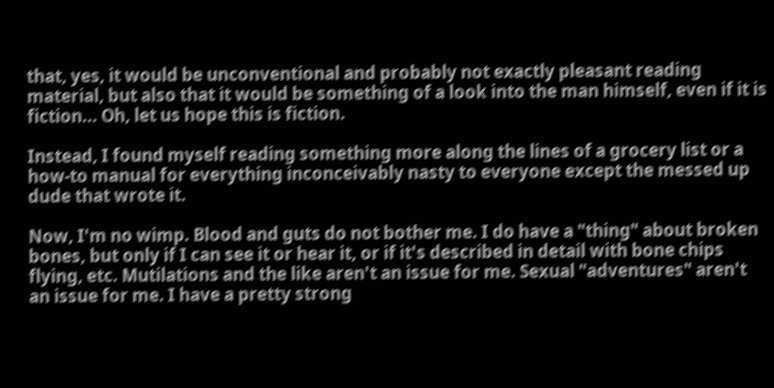that, yes, it would be unconventional and probably not exactly pleasant reading material, but also that it would be something of a look into the man himself, even if it is fiction... Oh, let us hope this is fiction.

Instead, I found myself reading something more along the lines of a grocery list or a how-to manual for everything inconceivably nasty to everyone except the messed up dude that wrote it.

Now, I'm no wimp. Blood and guts do not bother me. I do have a "thing" about broken bones, but only if I can see it or hear it, or if it's described in detail with bone chips flying, etc. Mutilations and the like aren't an issue for me. Sexual "adventures" aren't an issue for me. I have a pretty strong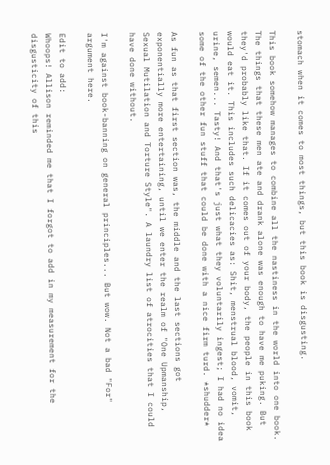stomach when it comes to most things, but this book is disgusting.

This book somehow manages to combine all the nastiness in the world into one book. The things that these men ate and drank alone was enough to have me puking. But they'd probably like that. If it comes out of your body, the people in this book would eat it. This includes such delicacies as: Shit, menstrual blood, vomit, urine, semen... Tasty! And that's just what they voluntarily ingest; I had no idea some of the other fun stuff that could be done with a nice firm turd. *shudder*

As fun as that first section was, the middle and the last sections got exponentially more entertaining, until we enter the realm of "One Upmanship, Sexual Mutilation and Torture Style". A laundry list of atrocities that I could have done without.

I'm against book-banning on general principles... But wow. Not a bad "For" argument here.

Edit to add:
Whoops! Allison reminded me that I forgot to add in my measurement for the disgusticity of this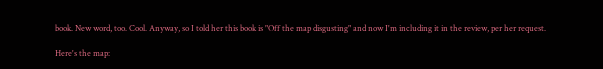book. New word, too. Cool. Anyway, so I told her this book is "Off the map disgusting" and now I'm including it in the review, per her request.

Here's the map: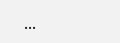...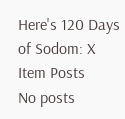Here's 120 Days of Sodom: X
Item Posts
No posts